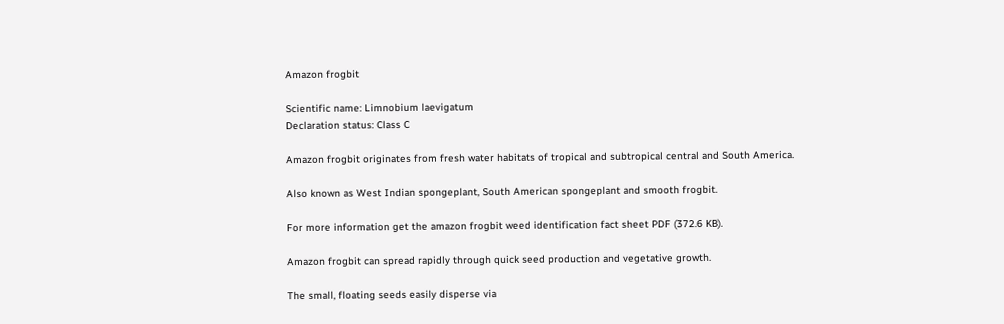Amazon frogbit

Scientific name: Limnobium laevigatum
Declaration status: Class C

Amazon frogbit originates from fresh water habitats of tropical and subtropical central and South America.

Also known as West Indian spongeplant, South American spongeplant and smooth frogbit.

For more information get the amazon frogbit weed identification fact sheet PDF (372.6 KB).

Amazon frogbit can spread rapidly through quick seed production and vegetative growth.

The small, floating seeds easily disperse via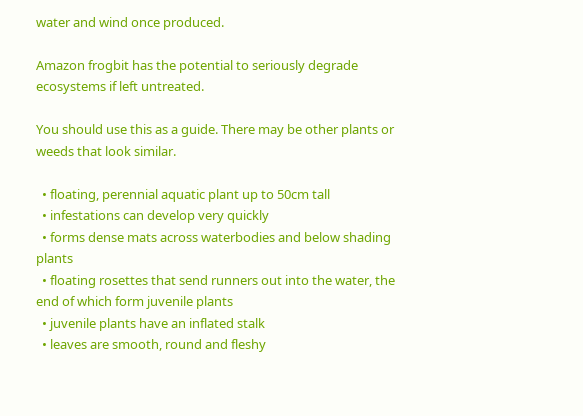water and wind once produced.

Amazon frogbit has the potential to seriously degrade ecosystems if left untreated.

You should use this as a guide. There may be other plants or weeds that look similar.

  • floating, perennial aquatic plant up to 50cm tall
  • infestations can develop very quickly
  • forms dense mats across waterbodies and below shading plants
  • floating rosettes that send runners out into the water, the end of which form juvenile plants
  • juvenile plants have an inflated stalk
  • leaves are smooth, round and fleshy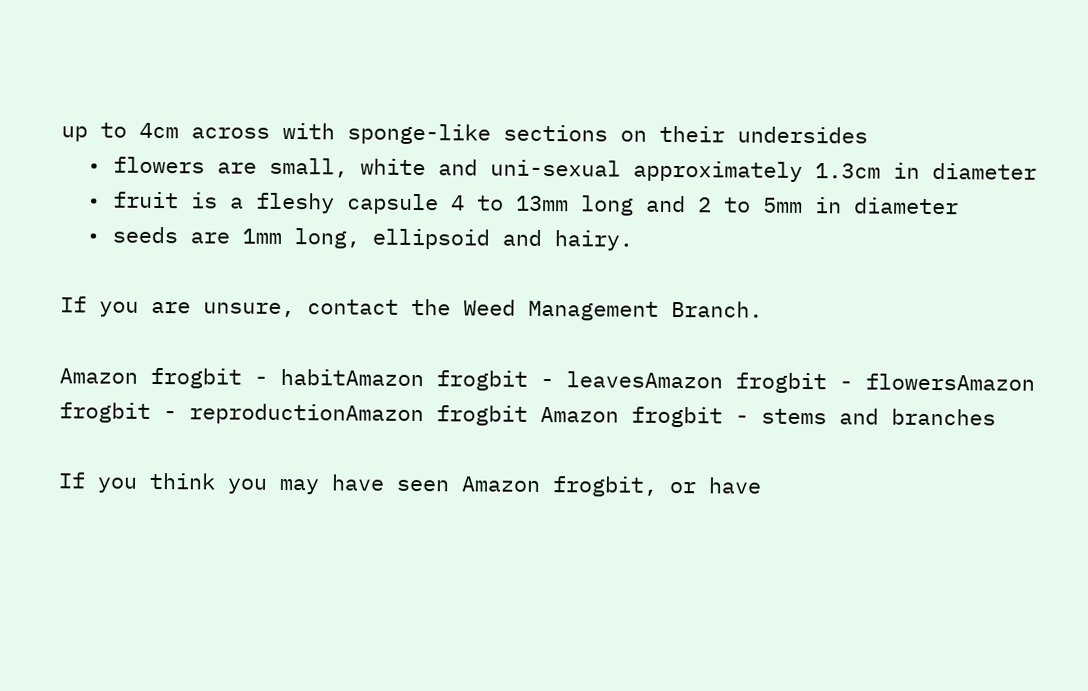up to 4cm across with sponge-like sections on their undersides
  • flowers are small, white and uni-sexual approximately 1.3cm in diameter
  • fruit is a fleshy capsule 4 to 13mm long and 2 to 5mm in diameter
  • seeds are 1mm long, ellipsoid and hairy.

If you are unsure, contact the Weed Management Branch.

Amazon frogbit - habitAmazon frogbit - leavesAmazon frogbit - flowersAmazon frogbit - reproductionAmazon frogbit Amazon frogbit - stems and branches

If you think you may have seen Amazon frogbit, or have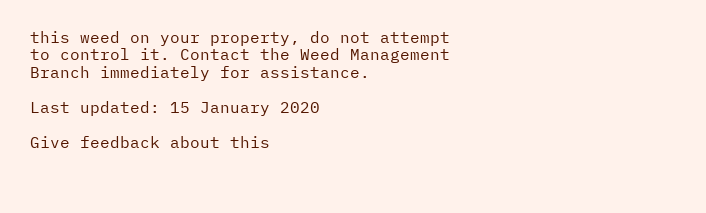this weed on your property, do not attempt to control it. Contact the Weed Management Branch immediately for assistance.

Last updated: 15 January 2020

Give feedback about this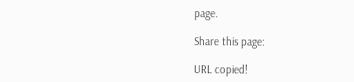page.

Share this page:

URL copied!